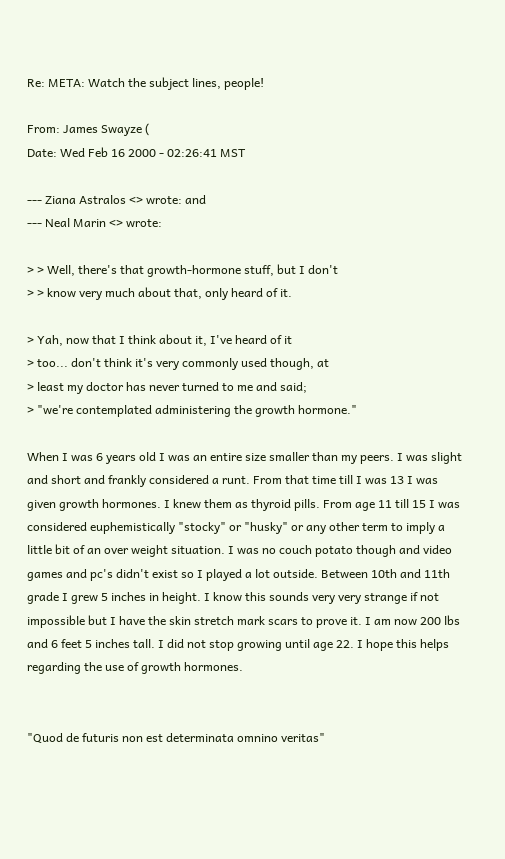Re: META: Watch the subject lines, people!

From: James Swayze (
Date: Wed Feb 16 2000 - 02:26:41 MST

--- Ziana Astralos <> wrote: and
--- Neal Marin <> wrote:

> > Well, there's that growth-hormone stuff, but I don't
> > know very much about that, only heard of it.

> Yah, now that I think about it, I've heard of it
> too... don't think it's very commonly used though, at
> least my doctor has never turned to me and said;
> "we're contemplated administering the growth hormone."

When I was 6 years old I was an entire size smaller than my peers. I was slight
and short and frankly considered a runt. From that time till I was 13 I was
given growth hormones. I knew them as thyroid pills. From age 11 till 15 I was
considered euphemistically "stocky" or "husky" or any other term to imply a
little bit of an over weight situation. I was no couch potato though and video
games and pc's didn't exist so I played a lot outside. Between 10th and 11th
grade I grew 5 inches in height. I know this sounds very very strange if not
impossible but I have the skin stretch mark scars to prove it. I am now 200 lbs
and 6 feet 5 inches tall. I did not stop growing until age 22. I hope this helps
regarding the use of growth hormones.


"Quod de futuris non est determinata omnino veritas"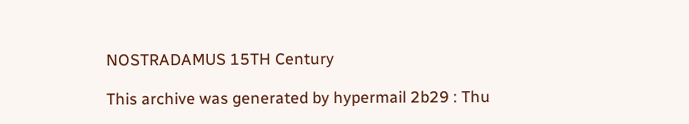NOSTRADAMUS 15TH Century

This archive was generated by hypermail 2b29 : Thu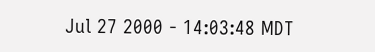Jul 27 2000 - 14:03:48 MDT